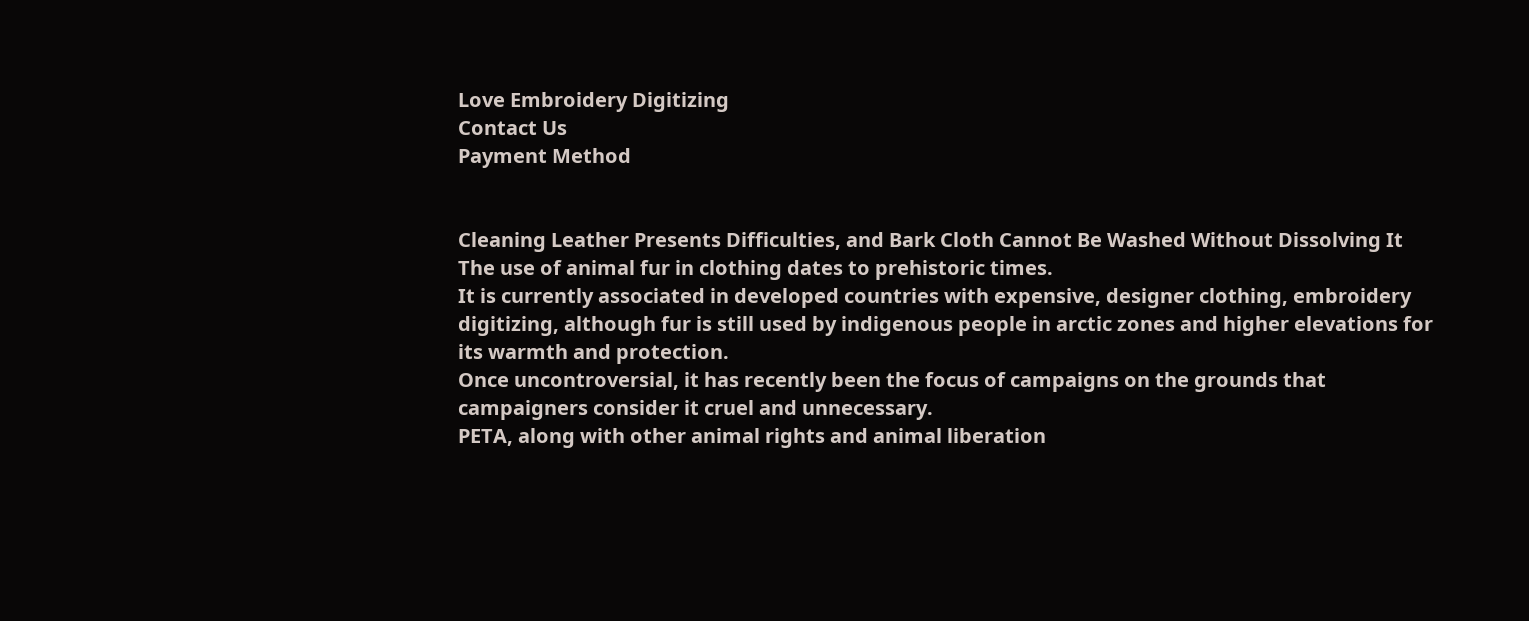Love Embroidery Digitizing
Contact Us
Payment Method


Cleaning Leather Presents Difficulties, and Bark Cloth Cannot Be Washed Without Dissolving It
The use of animal fur in clothing dates to prehistoric times.
It is currently associated in developed countries with expensive, designer clothing, embroidery digitizing, although fur is still used by indigenous people in arctic zones and higher elevations for its warmth and protection.
Once uncontroversial, it has recently been the focus of campaigns on the grounds that campaigners consider it cruel and unnecessary.
PETA, along with other animal rights and animal liberation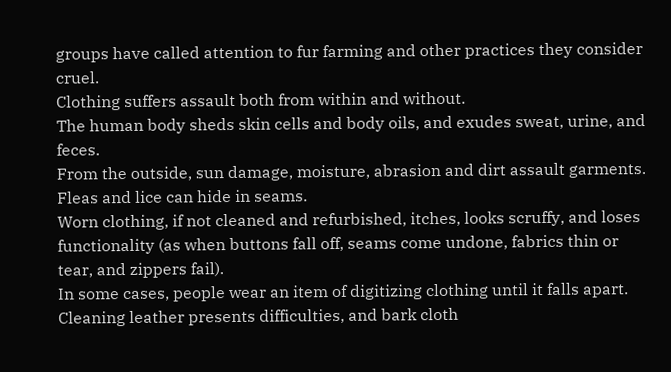groups have called attention to fur farming and other practices they consider cruel.
Clothing suffers assault both from within and without.
The human body sheds skin cells and body oils, and exudes sweat, urine, and feces.
From the outside, sun damage, moisture, abrasion and dirt assault garments.
Fleas and lice can hide in seams.
Worn clothing, if not cleaned and refurbished, itches, looks scruffy, and loses functionality (as when buttons fall off, seams come undone, fabrics thin or tear, and zippers fail).
In some cases, people wear an item of digitizing clothing until it falls apart.
Cleaning leather presents difficulties, and bark cloth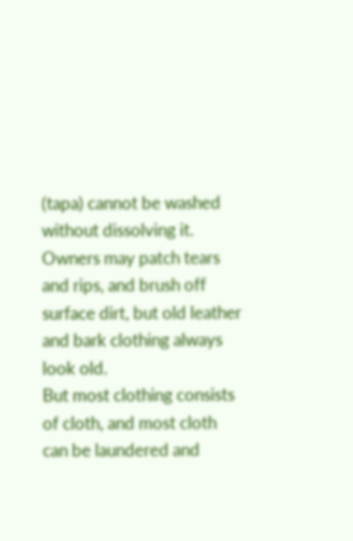(tapa) cannot be washed without dissolving it.
Owners may patch tears and rips, and brush off surface dirt, but old leather and bark clothing always look old.
But most clothing consists of cloth, and most cloth can be laundered and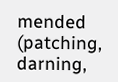mended (patching, darning,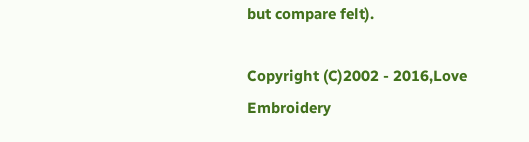but compare felt).

Copyright (C)2002 - 2016,Love Embroidery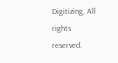Digitizing, All rights reserved.